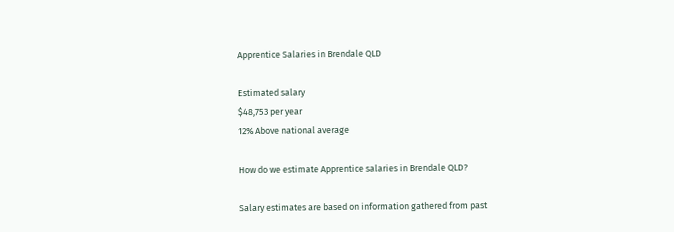Apprentice Salaries in Brendale QLD

Estimated salary
$48,753 per year
12% Above national average

How do we estimate Apprentice salaries in Brendale QLD?

Salary estimates are based on information gathered from past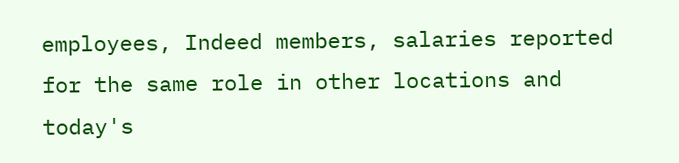employees, Indeed members, salaries reported for the same role in other locations and today's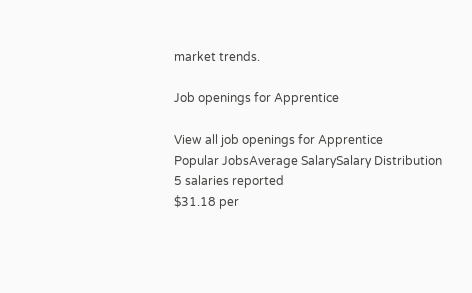market trends.

Job openings for Apprentice

View all job openings for Apprentice
Popular JobsAverage SalarySalary Distribution
5 salaries reported
$31.18 per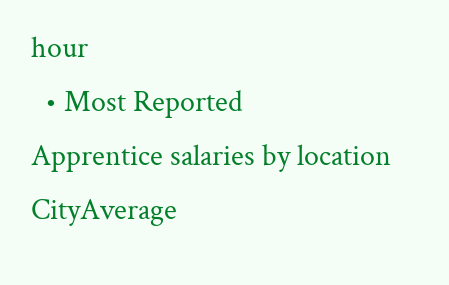hour
  • Most Reported
Apprentice salaries by location
CityAverage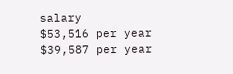salary
$53,516 per year
$39,587 per year